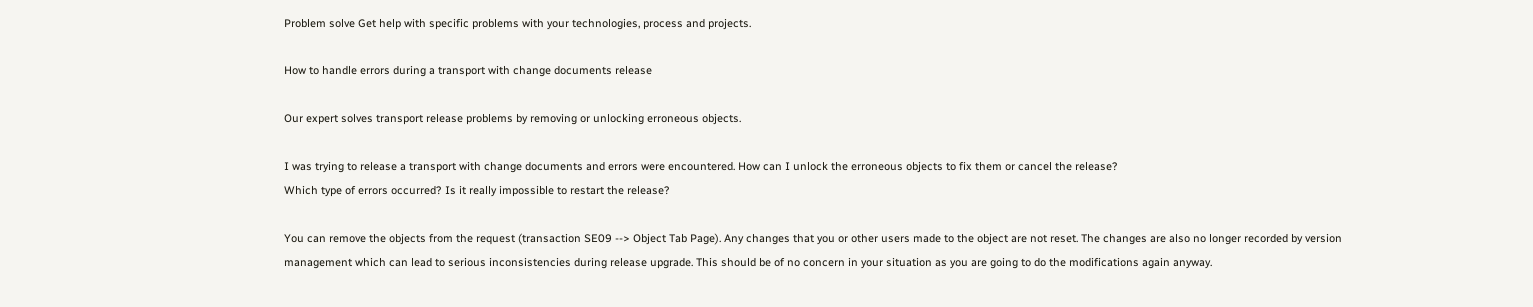Problem solve Get help with specific problems with your technologies, process and projects.

How to handle errors during a transport with change documents release

Our expert solves transport release problems by removing or unlocking erroneous objects.

I was trying to release a transport with change documents and errors were encountered. How can I unlock the erroneous objects to fix them or cancel the release?
Which type of errors occurred? Is it really impossible to restart the release?

You can remove the objects from the request (transaction SE09 --> Object Tab Page). Any changes that you or other users made to the object are not reset. The changes are also no longer recorded by version management which can lead to serious inconsistencies during release upgrade. This should be of no concern in your situation as you are going to do the modifications again anyway.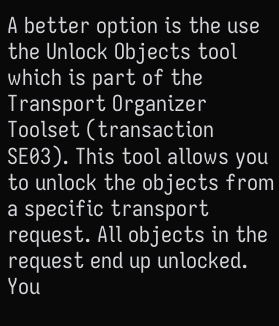A better option is the use the Unlock Objects tool which is part of the Transport Organizer Toolset (transaction SE03). This tool allows you to unlock the objects from a specific transport request. All objects in the request end up unlocked. You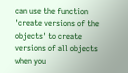can use the function 'create versions of the objects' to create versions of all objects when you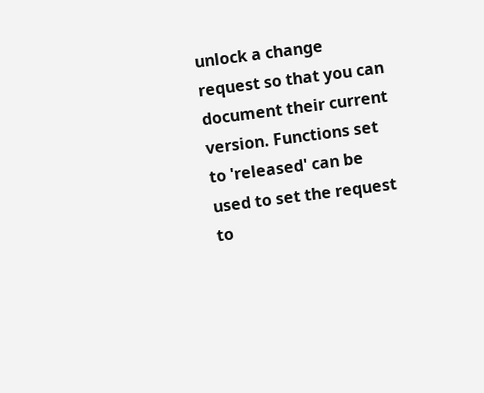unlock a change request so that you can document their current version. Functions set to 'released' can be used to set the request to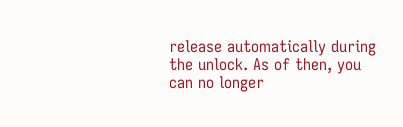release automatically during the unlock. As of then, you can no longer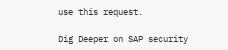use this request.

Dig Deeper on SAP security